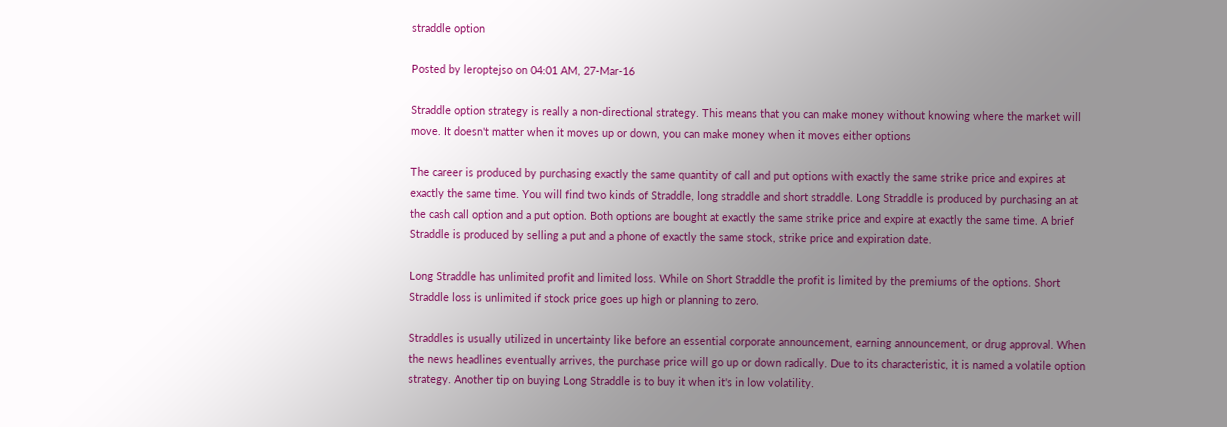straddle option

Posted by leroptejso on 04:01 AM, 27-Mar-16

Straddle option strategy is really a non-directional strategy. This means that you can make money without knowing where the market will move. It doesn't matter when it moves up or down, you can make money when it moves either options

The career is produced by purchasing exactly the same quantity of call and put options with exactly the same strike price and expires at exactly the same time. You will find two kinds of Straddle, long straddle and short straddle. Long Straddle is produced by purchasing an at the cash call option and a put option. Both options are bought at exactly the same strike price and expire at exactly the same time. A brief Straddle is produced by selling a put and a phone of exactly the same stock, strike price and expiration date.

Long Straddle has unlimited profit and limited loss. While on Short Straddle the profit is limited by the premiums of the options. Short Straddle loss is unlimited if stock price goes up high or planning to zero.

Straddles is usually utilized in uncertainty like before an essential corporate announcement, earning announcement, or drug approval. When the news headlines eventually arrives, the purchase price will go up or down radically. Due to its characteristic, it is named a volatile option strategy. Another tip on buying Long Straddle is to buy it when it's in low volatility.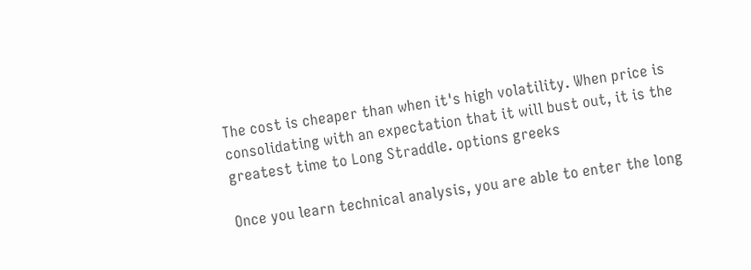The cost is cheaper than when it's high volatility. When price is consolidating with an expectation that it will bust out, it is the greatest time to Long Straddle. options greeks

Once you learn technical analysis, you are able to enter the long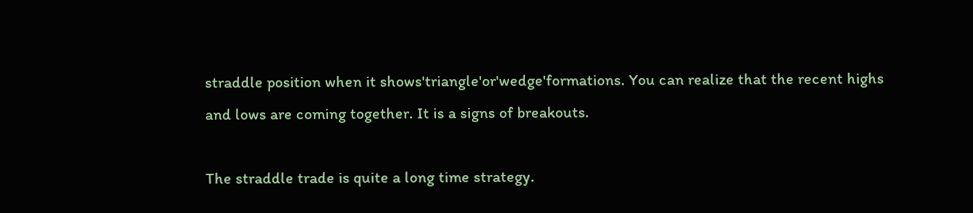straddle position when it shows'triangle'or'wedge'formations. You can realize that the recent highs and lows are coming together. It is a signs of breakouts.

The straddle trade is quite a long time strategy.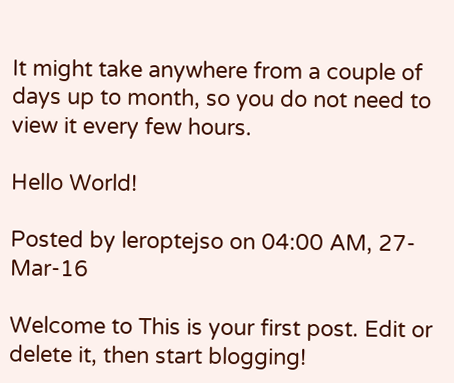It might take anywhere from a couple of days up to month, so you do not need to view it every few hours.

Hello World!

Posted by leroptejso on 04:00 AM, 27-Mar-16

Welcome to This is your first post. Edit or delete it, then start blogging!